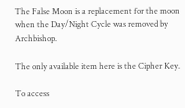The False Moon is a replacement for the moon when the Day/Night Cycle was removed by Archbishop.

The only available item here is the Cipher Key.

To access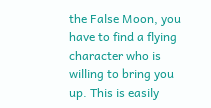the False Moon, you have to find a flying character who is willing to bring you up. This is easily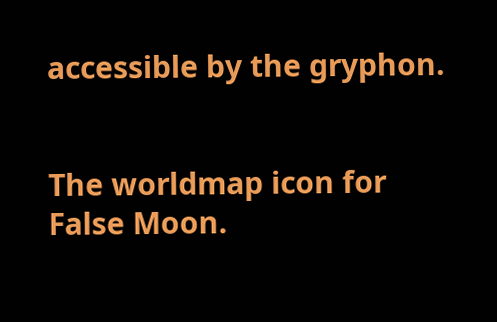accessible by the gryphon.


The worldmap icon for False Moon.